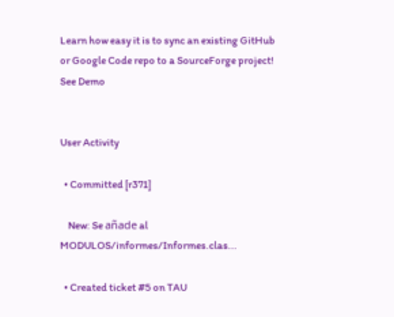Learn how easy it is to sync an existing GitHub or Google Code repo to a SourceForge project! See Demo


User Activity

  • Committed [r371]

    New: Se añade al MODULOS/informes/Informes.clas...

  • Created ticket #5 on TAU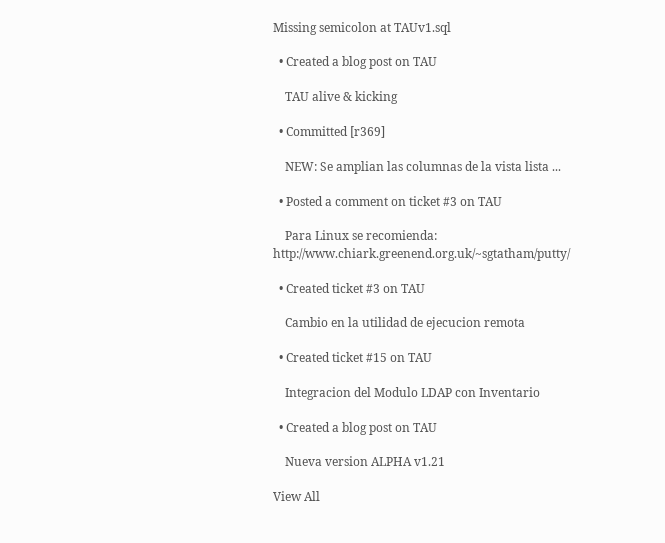Missing semicolon at TAUv1.sql

  • Created a blog post on TAU

    TAU alive & kicking

  • Committed [r369]

    NEW: Se amplian las columnas de la vista lista ...

  • Posted a comment on ticket #3 on TAU

    Para Linux se recomienda: http://www.chiark.greenend.org.uk/~sgtatham/putty/

  • Created ticket #3 on TAU

    Cambio en la utilidad de ejecucion remota

  • Created ticket #15 on TAU

    Integracion del Modulo LDAP con Inventario

  • Created a blog post on TAU

    Nueva version ALPHA v1.21

View All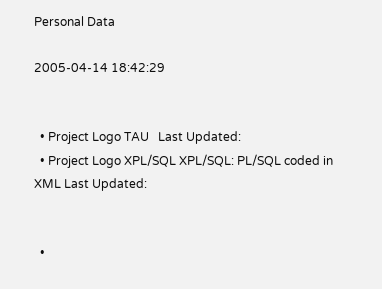Personal Data

2005-04-14 18:42:29


  • Project Logo TAU   Last Updated:
  • Project Logo XPL/SQL XPL/SQL: PL/SQL coded in XML Last Updated:


  •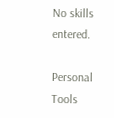No skills entered.

Personal Tools